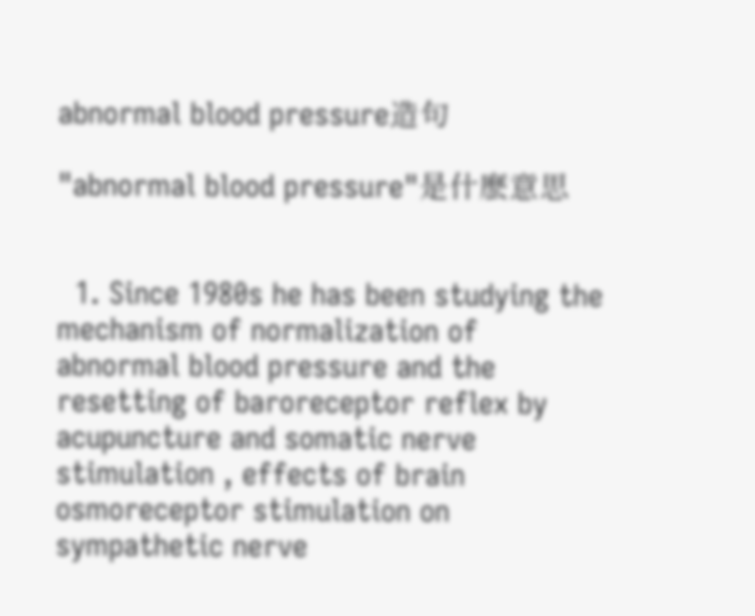abnormal blood pressure造句

"abnormal blood pressure"是什麽意思


  1. Since 1980s he has been studying the mechanism of normalization of abnormal blood pressure and the resetting of baroreceptor reflex by acupuncture and somatic nerve stimulation , effects of brain osmoreceptor stimulation on sympathetic nerve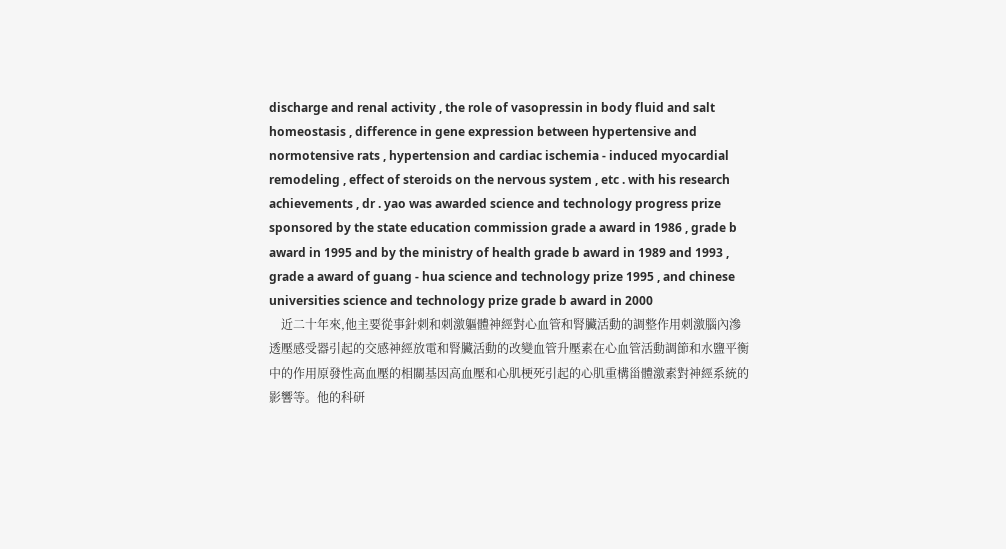discharge and renal activity , the role of vasopressin in body fluid and salt homeostasis , difference in gene expression between hypertensive and normotensive rats , hypertension and cardiac ischemia - induced myocardial remodeling , effect of steroids on the nervous system , etc . with his research achievements , dr . yao was awarded science and technology progress prize sponsored by the state education commission grade a award in 1986 , grade b award in 1995 and by the ministry of health grade b award in 1989 and 1993 , grade a award of guang - hua science and technology prize 1995 , and chinese universities science and technology prize grade b award in 2000
    近二十年來,他主要從事針刺和刺激軀體神經對心血管和腎臟活動的調整作用刺激腦內滲透壓感受器引起的交感神經放電和腎臟活動的改變血管升壓素在心血管活動調節和水鹽平衡中的作用原發性高血壓的相關基因高血壓和心肌梗死引起的心肌重構甾體激素對神經系統的影響等。他的科研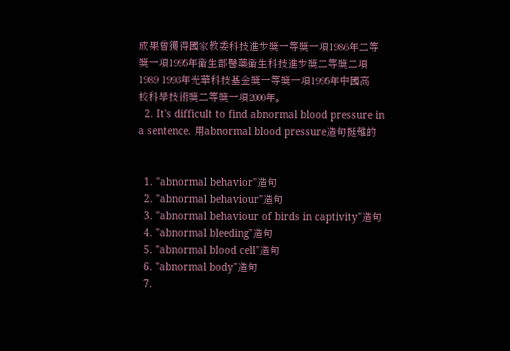成果曾獲得國家教委科技進步獎一等獎一項1986年二等獎一項1995年衛生部醫藥衛生科技進步獎二等獎二項1989 1993年光華科技基金獎一等獎一項1995年中國高校科學技術獎二等獎一項2000年。
  2. It's difficult to find abnormal blood pressure in a sentence. 用abnormal blood pressure造句挺難的


  1. "abnormal behavior"造句
  2. "abnormal behaviour"造句
  3. "abnormal behaviour of birds in captivity"造句
  4. "abnormal bleeding"造句
  5. "abnormal blood cell"造句
  6. "abnormal body"造句
  7.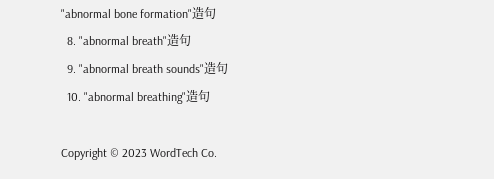"abnormal bone formation"造句
  8. "abnormal breath"造句
  9. "abnormal breath sounds"造句
  10. "abnormal breathing"造句

Copyright © 2023 WordTech Co.